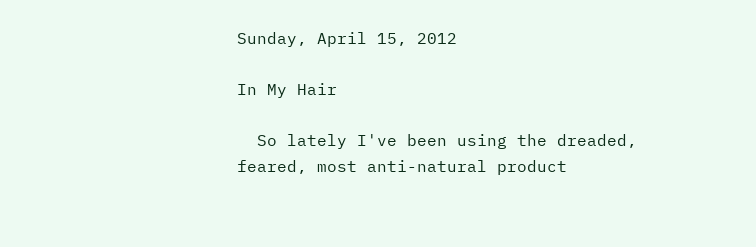Sunday, April 15, 2012

In My Hair

  So lately I've been using the dreaded, feared, most anti-natural product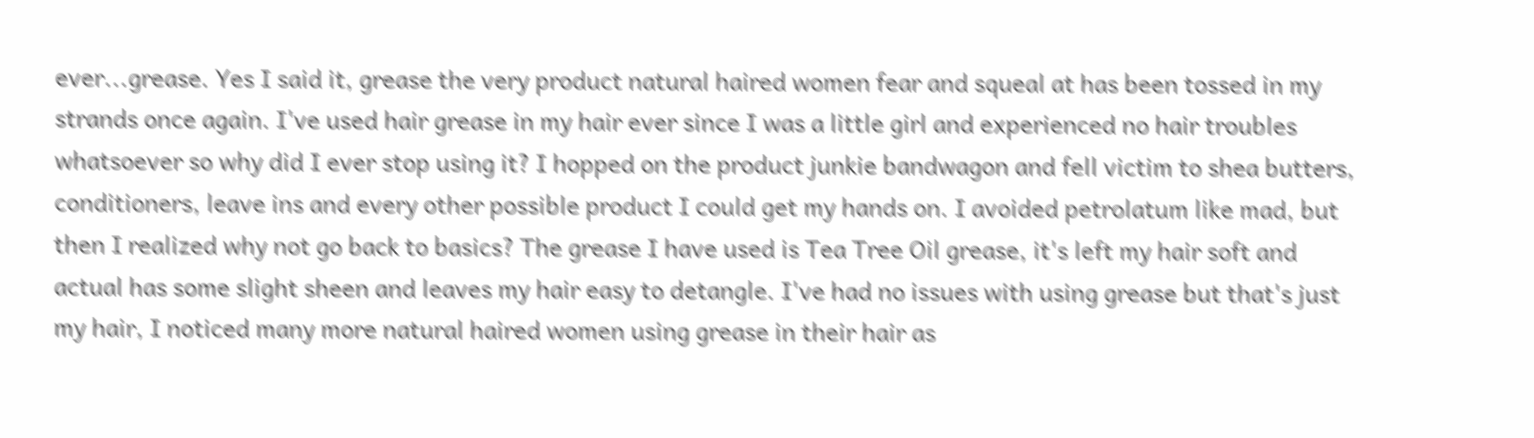ever...grease. Yes I said it, grease the very product natural haired women fear and squeal at has been tossed in my strands once again. I've used hair grease in my hair ever since I was a little girl and experienced no hair troubles whatsoever so why did I ever stop using it? I hopped on the product junkie bandwagon and fell victim to shea butters, conditioners, leave ins and every other possible product I could get my hands on. I avoided petrolatum like mad, but then I realized why not go back to basics? The grease I have used is Tea Tree Oil grease, it's left my hair soft and actual has some slight sheen and leaves my hair easy to detangle. I've had no issues with using grease but that's just my hair, I noticed many more natural haired women using grease in their hair as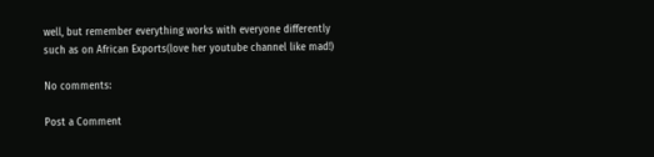well, but remember everything works with everyone differently such as on African Exports(love her youtube channel like mad!)

No comments:

Post a Comment